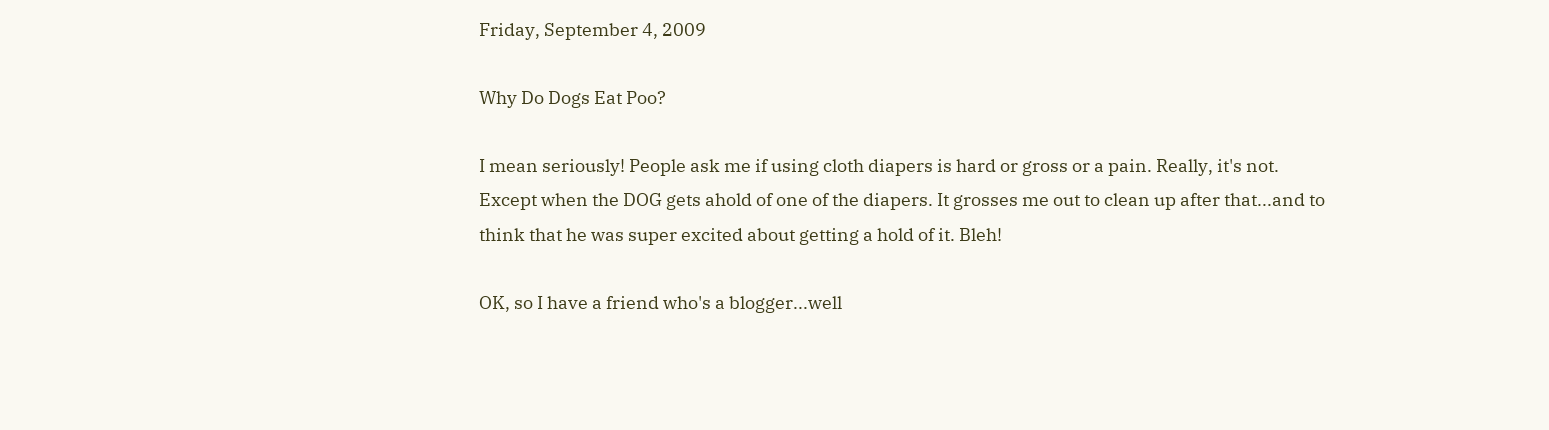Friday, September 4, 2009

Why Do Dogs Eat Poo?

I mean seriously! People ask me if using cloth diapers is hard or gross or a pain. Really, it's not. Except when the DOG gets ahold of one of the diapers. It grosses me out to clean up after that...and to think that he was super excited about getting a hold of it. Bleh!

OK, so I have a friend who's a blogger...well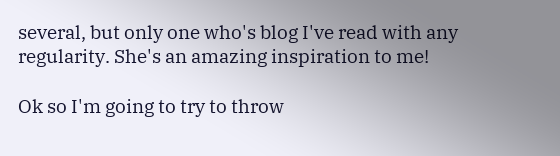several, but only one who's blog I've read with any regularity. She's an amazing inspiration to me!

Ok so I'm going to try to throw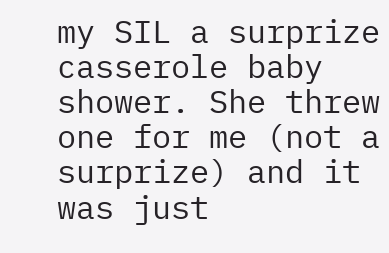my SIL a surprize casserole baby shower. She threw one for me (not a surprize) and it was just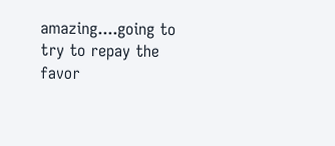amazing....going to try to repay the favor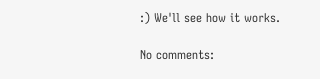:) We'll see how it works.

No comments: